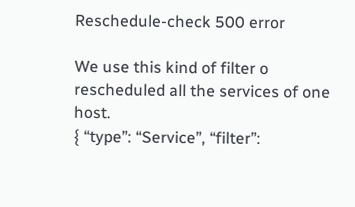Reschedule-check 500 error

We use this kind of filter o rescheduled all the services of one host.
{ “type”: “Service”, “filter”: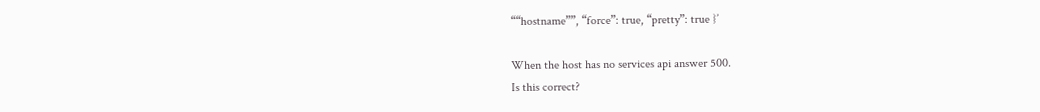““hostname””, “force”: true, “pretty”: true }’

When the host has no services api answer 500.
Is this correct?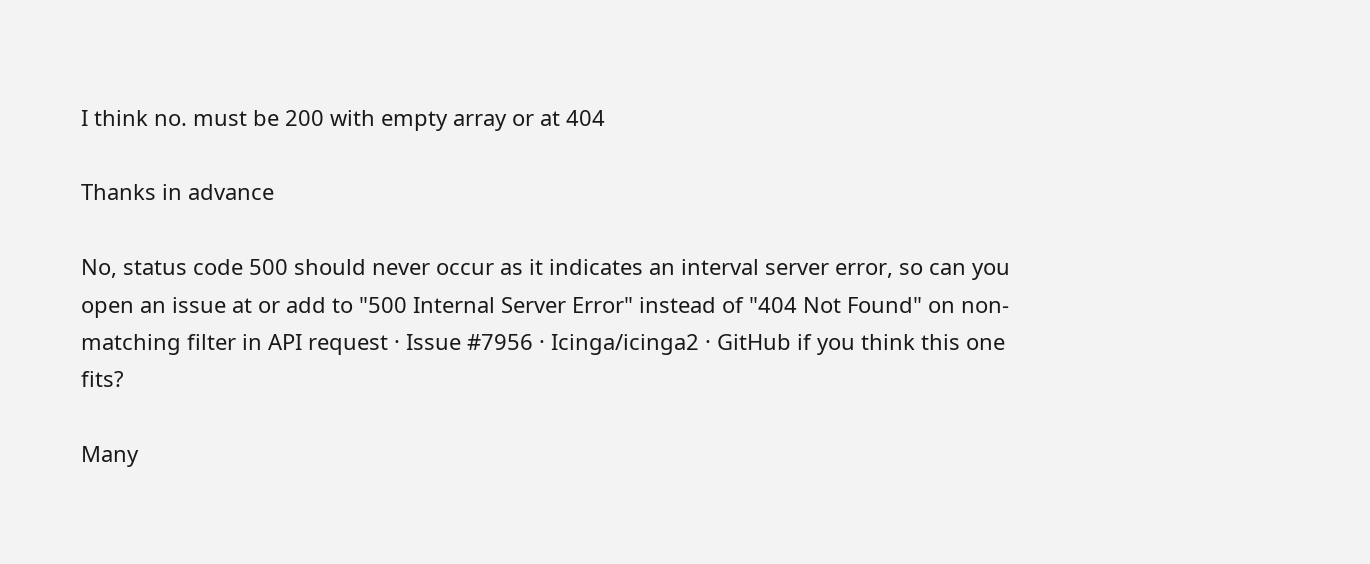I think no. must be 200 with empty array or at 404

Thanks in advance

No, status code 500 should never occur as it indicates an interval server error, so can you open an issue at or add to "500 Internal Server Error" instead of "404 Not Found" on non-matching filter in API request · Issue #7956 · Icinga/icinga2 · GitHub if you think this one fits?

Many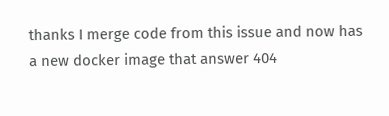thanks I merge code from this issue and now has a new docker image that answer 404